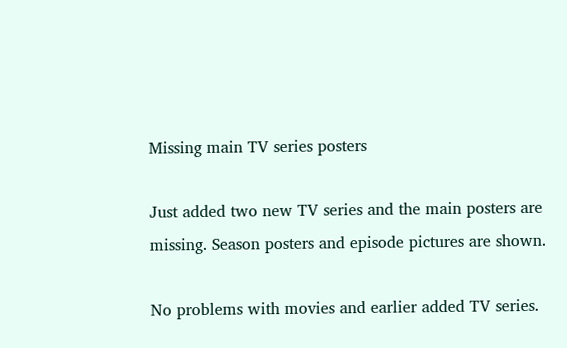Missing main TV series posters

Just added two new TV series and the main posters are missing. Season posters and episode pictures are shown.

No problems with movies and earlier added TV series.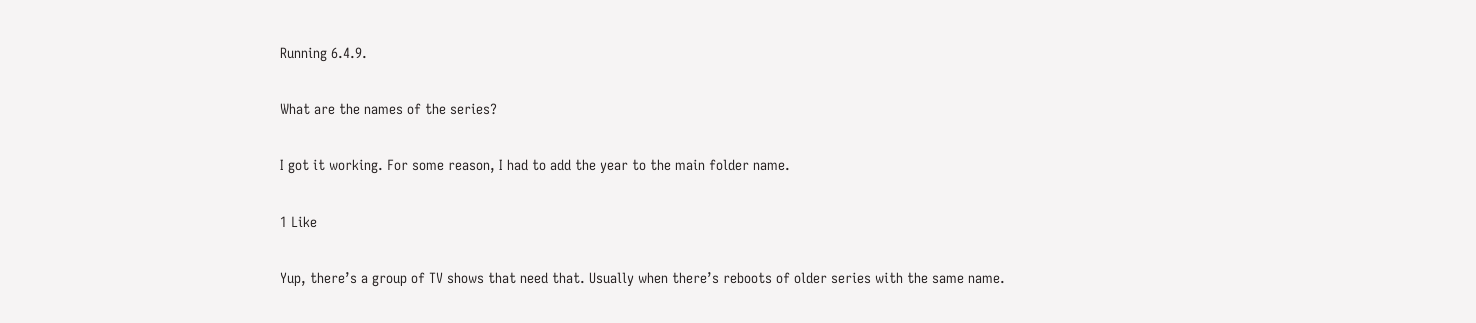Running 6.4.9.

What are the names of the series?

I got it working. For some reason, I had to add the year to the main folder name.

1 Like

Yup, there’s a group of TV shows that need that. Usually when there’s reboots of older series with the same name.